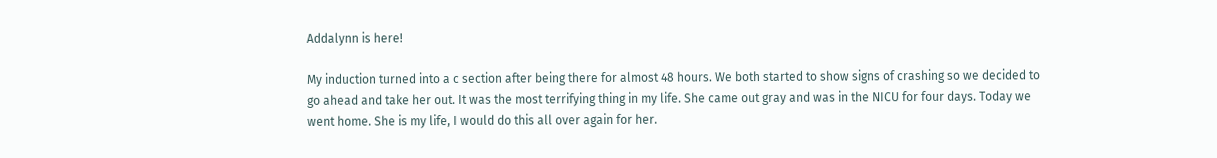Addalynn is here!

My induction turned into a c section after being there for almost 48 hours. We both started to show signs of crashing so we decided to go ahead and take her out. It was the most terrifying thing in my life. She came out gray and was in the NICU for four days. Today we went home. She is my life, I would do this all over again for her.